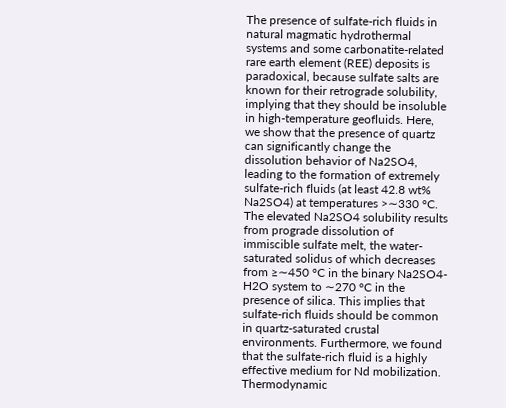The presence of sulfate-rich fluids in natural magmatic hydrothermal systems and some carbonatite-related rare earth element (REE) deposits is paradoxical, because sulfate salts are known for their retrograde solubility, implying that they should be insoluble in high-temperature geofluids. Here, we show that the presence of quartz can significantly change the dissolution behavior of Na2SO4, leading to the formation of extremely sulfate-rich fluids (at least 42.8 wt% Na2SO4) at temperatures >∼330 °C. The elevated Na2SO4 solubility results from prograde dissolution of immiscible sulfate melt, the water-saturated solidus of which decreases from ≥∼450 °C in the binary Na2SO4-H2O system to ∼270 °C in the presence of silica. This implies that sulfate-rich fluids should be common in quartz-saturated crustal environments. Furthermore, we found that the sulfate-rich fluid is a highly effective medium for Nd mobilization. Thermodynamic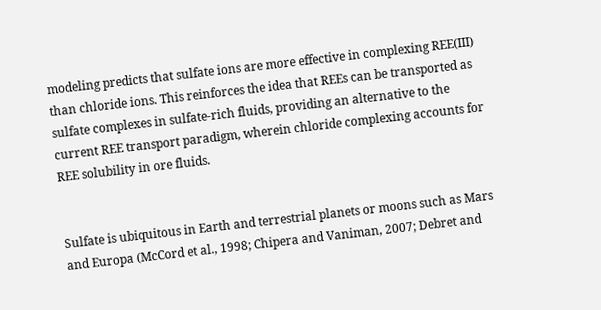modeling predicts that sulfate ions are more effective in complexing REE(III) than chloride ions. This reinforces the idea that REEs can be transported as sulfate complexes in sulfate-rich fluids, providing an alternative to the current REE transport paradigm, wherein chloride complexing accounts for REE solubility in ore fluids.


Sulfate is ubiquitous in Earth and terrestrial planets or moons such as Mars and Europa (McCord et al., 1998; Chipera and Vaniman, 2007; Debret and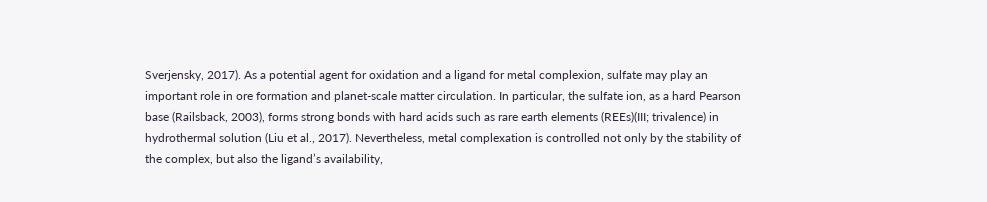Sverjensky, 2017). As a potential agent for oxidation and a ligand for metal complexion, sulfate may play an important role in ore formation and planet-scale matter circulation. In particular, the sulfate ion, as a hard Pearson base (Railsback, 2003), forms strong bonds with hard acids such as rare earth elements (REEs)(III; trivalence) in hydrothermal solution (Liu et al., 2017). Nevertheless, metal complexation is controlled not only by the stability of the complex, but also the ligand’s availability,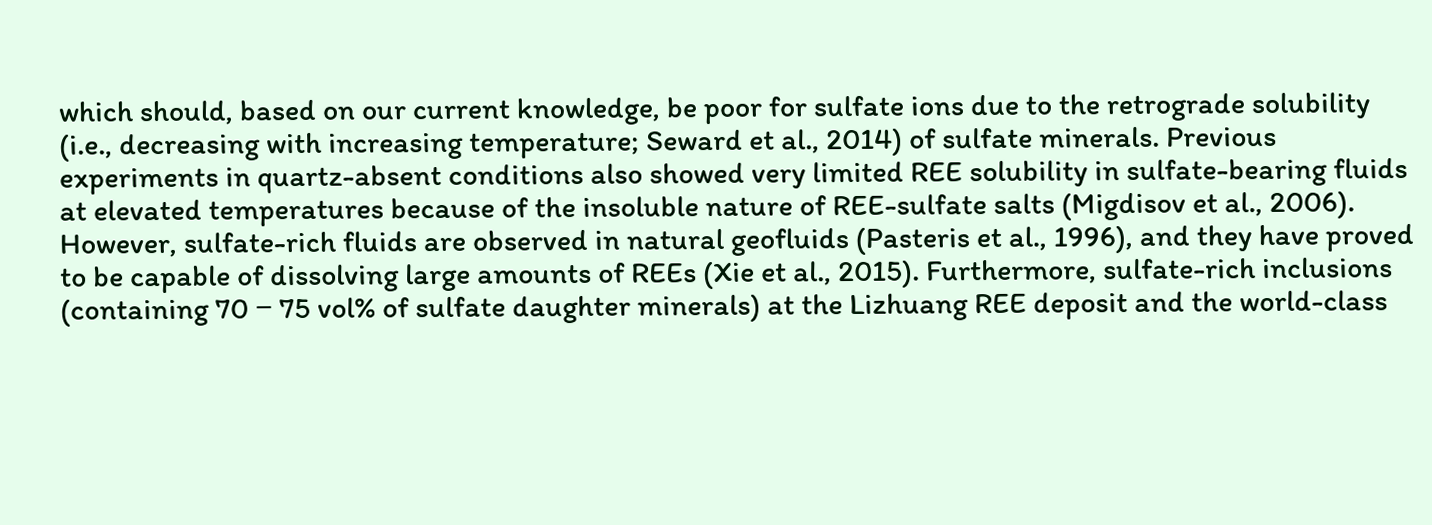which should, based on our current knowledge, be poor for sulfate ions due to the retrograde solubility (i.e., decreasing with increasing temperature; Seward et al., 2014) of sulfate minerals. Previous experiments in quartz-absent conditions also showed very limited REE solubility in sulfate-bearing fluids at elevated temperatures because of the insoluble nature of REE-sulfate salts (Migdisov et al., 2006). However, sulfate-rich fluids are observed in natural geofluids (Pasteris et al., 1996), and they have proved to be capable of dissolving large amounts of REEs (Xie et al., 2015). Furthermore, sulfate-rich inclusions (containing 70 − 75 vol% of sulfate daughter minerals) at the Lizhuang REE deposit and the world-class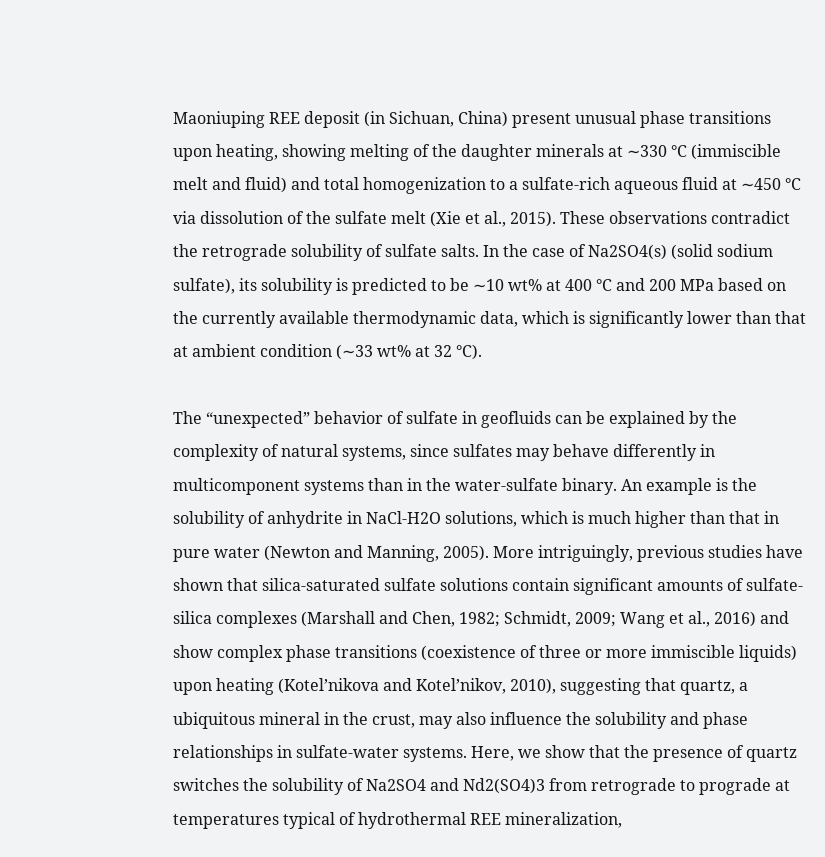Maoniuping REE deposit (in Sichuan, China) present unusual phase transitions upon heating, showing melting of the daughter minerals at ∼330 °C (immiscible melt and fluid) and total homogenization to a sulfate-rich aqueous fluid at ∼450 °C via dissolution of the sulfate melt (Xie et al., 2015). These observations contradict the retrograde solubility of sulfate salts. In the case of Na2SO4(s) (solid sodium sulfate), its solubility is predicted to be ∼10 wt% at 400 °C and 200 MPa based on the currently available thermodynamic data, which is significantly lower than that at ambient condition (∼33 wt% at 32 °C).

The “unexpected” behavior of sulfate in geofluids can be explained by the complexity of natural systems, since sulfates may behave differently in multicomponent systems than in the water-sulfate binary. An example is the solubility of anhydrite in NaCl-H2O solutions, which is much higher than that in pure water (Newton and Manning, 2005). More intriguingly, previous studies have shown that silica-saturated sulfate solutions contain significant amounts of sulfate-silica complexes (Marshall and Chen, 1982; Schmidt, 2009; Wang et al., 2016) and show complex phase transitions (coexistence of three or more immiscible liquids) upon heating (Kotel’nikova and Kotel’nikov, 2010), suggesting that quartz, a ubiquitous mineral in the crust, may also influence the solubility and phase relationships in sulfate-water systems. Here, we show that the presence of quartz switches the solubility of Na2SO4 and Nd2(SO4)3 from retrograde to prograde at temperatures typical of hydrothermal REE mineralization,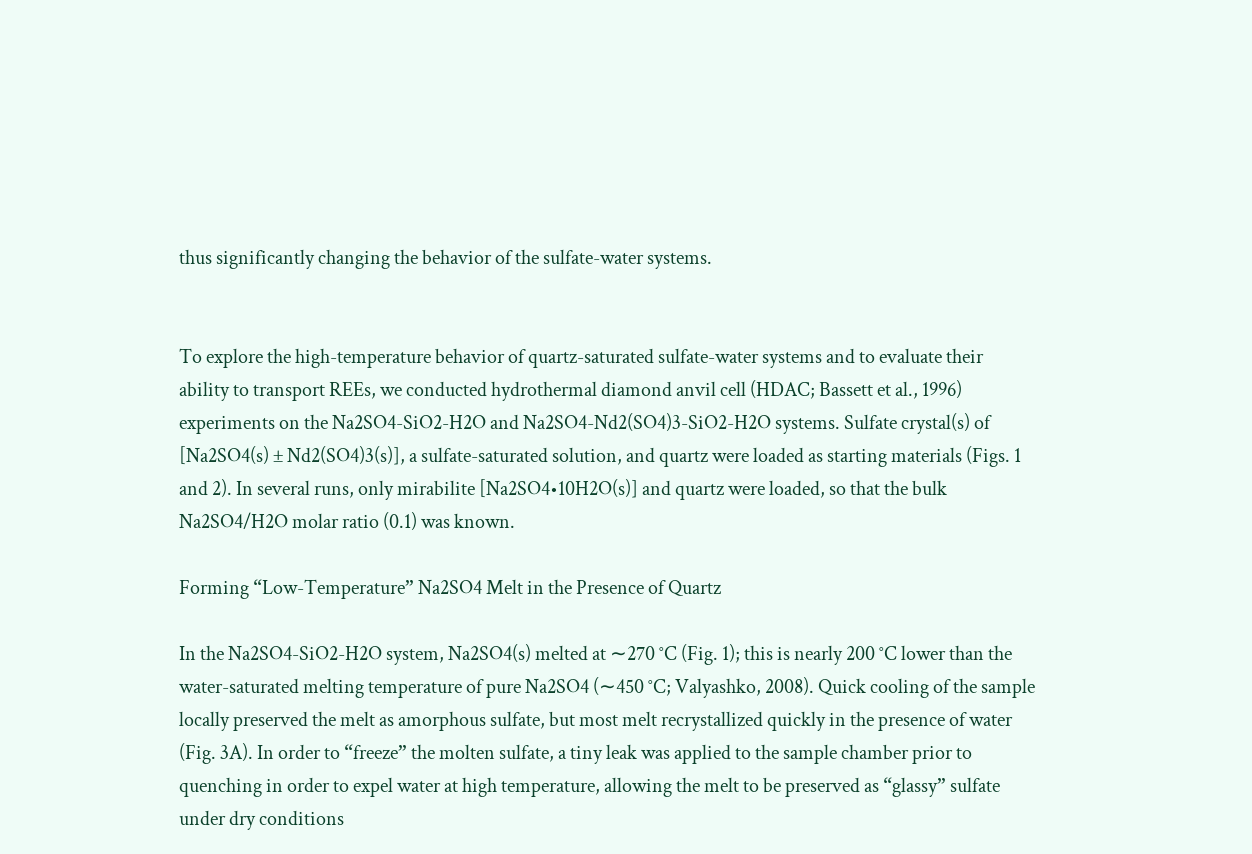thus significantly changing the behavior of the sulfate-water systems.


To explore the high-temperature behavior of quartz-saturated sulfate-water systems and to evaluate their ability to transport REEs, we conducted hydrothermal diamond anvil cell (HDAC; Bassett et al., 1996) experiments on the Na2SO4-SiO2-H2O and Na2SO4-Nd2(SO4)3-SiO2-H2O systems. Sulfate crystal(s) of [Na2SO4(s) ± Nd2(SO4)3(s)], a sulfate-saturated solution, and quartz were loaded as starting materials (Figs. 1 and 2). In several runs, only mirabilite [Na2SO4•10H2O(s)] and quartz were loaded, so that the bulk Na2SO4/H2O molar ratio (0.1) was known.

Forming “Low-Temperature” Na2SO4 Melt in the Presence of Quartz

In the Na2SO4-SiO2-H2O system, Na2SO4(s) melted at ∼270 °C (Fig. 1); this is nearly 200 °C lower than the water-saturated melting temperature of pure Na2SO4 (∼450 °C; Valyashko, 2008). Quick cooling of the sample locally preserved the melt as amorphous sulfate, but most melt recrystallized quickly in the presence of water (Fig. 3A). In order to “freeze” the molten sulfate, a tiny leak was applied to the sample chamber prior to quenching in order to expel water at high temperature, allowing the melt to be preserved as “glassy” sulfate under dry conditions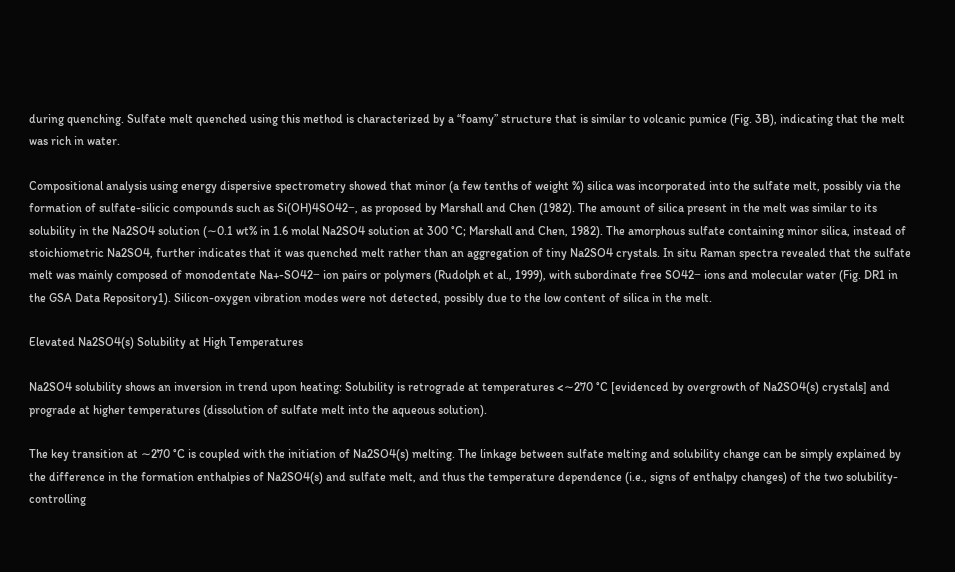during quenching. Sulfate melt quenched using this method is characterized by a “foamy” structure that is similar to volcanic pumice (Fig. 3B), indicating that the melt was rich in water.

Compositional analysis using energy dispersive spectrometry showed that minor (a few tenths of weight %) silica was incorporated into the sulfate melt, possibly via the formation of sulfate-silicic compounds such as Si(OH)4SO42−, as proposed by Marshall and Chen (1982). The amount of silica present in the melt was similar to its solubility in the Na2SO4 solution (∼0.1 wt% in 1.6 molal Na2SO4 solution at 300 °C; Marshall and Chen, 1982). The amorphous sulfate containing minor silica, instead of stoichiometric Na2SO4, further indicates that it was quenched melt rather than an aggregation of tiny Na2SO4 crystals. In situ Raman spectra revealed that the sulfate melt was mainly composed of monodentate Na+-SO42− ion pairs or polymers (Rudolph et al., 1999), with subordinate free SO42− ions and molecular water (Fig. DR1 in the GSA Data Repository1). Silicon-oxygen vibration modes were not detected, possibly due to the low content of silica in the melt.

Elevated Na2SO4(s) Solubility at High Temperatures

Na2SO4 solubility shows an inversion in trend upon heating: Solubility is retrograde at temperatures <∼270 °C [evidenced by overgrowth of Na2SO4(s) crystals] and prograde at higher temperatures (dissolution of sulfate melt into the aqueous solution).

The key transition at ∼270 °C is coupled with the initiation of Na2SO4(s) melting. The linkage between sulfate melting and solubility change can be simply explained by the difference in the formation enthalpies of Na2SO4(s) and sulfate melt, and thus the temperature dependence (i.e., signs of enthalpy changes) of the two solubility-controlling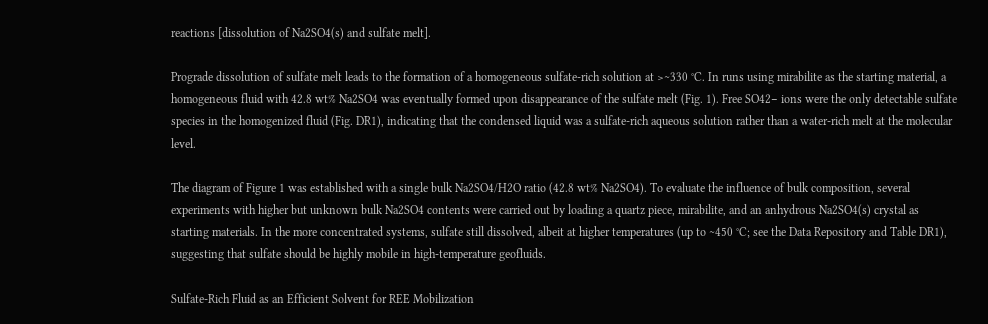reactions [dissolution of Na2SO4(s) and sulfate melt].

Prograde dissolution of sulfate melt leads to the formation of a homogeneous sulfate-rich solution at >∼330 °C. In runs using mirabilite as the starting material, a homogeneous fluid with 42.8 wt% Na2SO4 was eventually formed upon disappearance of the sulfate melt (Fig. 1). Free SO42− ions were the only detectable sulfate species in the homogenized fluid (Fig. DR1), indicating that the condensed liquid was a sulfate-rich aqueous solution rather than a water-rich melt at the molecular level.

The diagram of Figure 1 was established with a single bulk Na2SO4/H2O ratio (42.8 wt% Na2SO4). To evaluate the influence of bulk composition, several experiments with higher but unknown bulk Na2SO4 contents were carried out by loading a quartz piece, mirabilite, and an anhydrous Na2SO4(s) crystal as starting materials. In the more concentrated systems, sulfate still dissolved, albeit at higher temperatures (up to ∼450 °C; see the Data Repository and Table DR1), suggesting that sulfate should be highly mobile in high-temperature geofluids.

Sulfate-Rich Fluid as an Efficient Solvent for REE Mobilization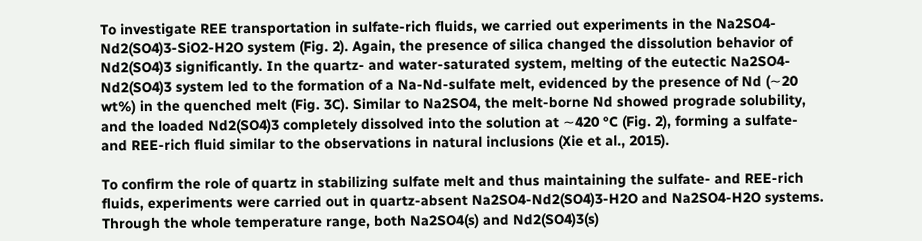To investigate REE transportation in sulfate-rich fluids, we carried out experiments in the Na2SO4-Nd2(SO4)3-SiO2-H2O system (Fig. 2). Again, the presence of silica changed the dissolution behavior of Nd2(SO4)3 significantly. In the quartz- and water-saturated system, melting of the eutectic Na2SO4-Nd2(SO4)3 system led to the formation of a Na-Nd-sulfate melt, evidenced by the presence of Nd (∼20 wt%) in the quenched melt (Fig. 3C). Similar to Na2SO4, the melt-borne Nd showed prograde solubility, and the loaded Nd2(SO4)3 completely dissolved into the solution at ∼420 °C (Fig. 2), forming a sulfate- and REE-rich fluid similar to the observations in natural inclusions (Xie et al., 2015).

To confirm the role of quartz in stabilizing sulfate melt and thus maintaining the sulfate- and REE-rich fluids, experiments were carried out in quartz-absent Na2SO4-Nd2(SO4)3-H2O and Na2SO4-H2O systems. Through the whole temperature range, both Na2SO4(s) and Nd2(SO4)3(s)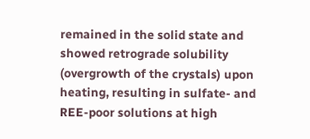remained in the solid state and showed retrograde solubility (overgrowth of the crystals) upon heating, resulting in sulfate- and REE-poor solutions at high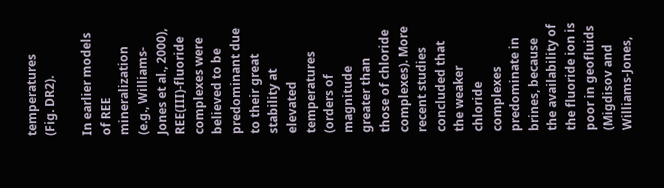temperatures (Fig. DR2).

In earlier models of REE mineralization (e.g., Williams-Jones et al., 2000), REE(III)-fluoride complexes were believed to be predominant due to their great stability at elevated temperatures (orders of magnitude greater than those of chloride complexes). More recent studies concluded that the weaker chloride complexes predominate in brines, because the availability of the fluoride ion is poor in geofluids (Migdisov and Williams-Jones,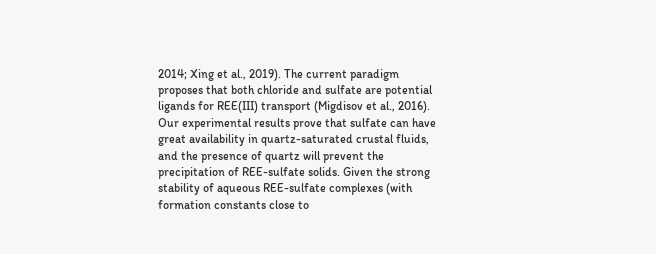2014; Xing et al., 2019). The current paradigm proposes that both chloride and sulfate are potential ligands for REE(III) transport (Migdisov et al., 2016). Our experimental results prove that sulfate can have great availability in quartz-saturated crustal fluids, and the presence of quartz will prevent the precipitation of REE-sulfate solids. Given the strong stability of aqueous REE-sulfate complexes (with formation constants close to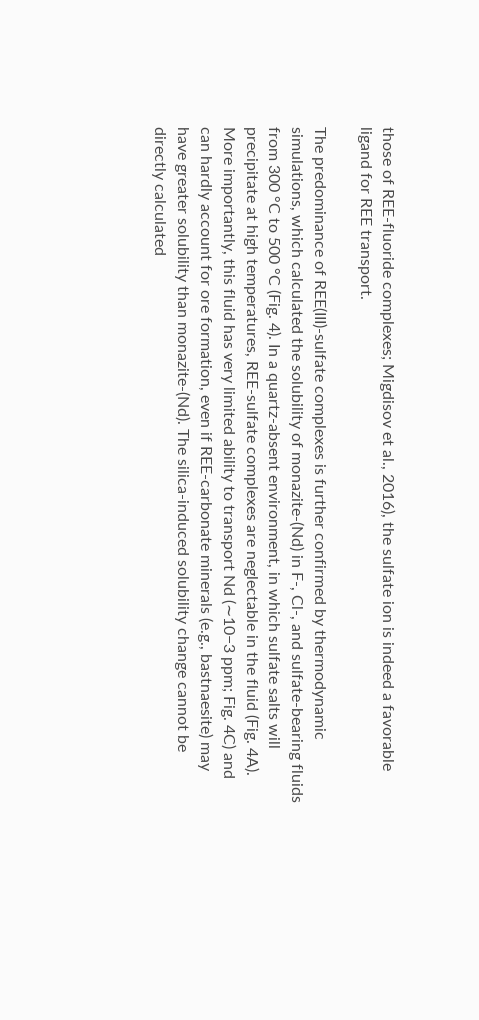those of REE-fluoride complexes; Migdisov et al., 2016), the sulfate ion is indeed a favorable ligand for REE transport.

The predominance of REE(III)-sulfate complexes is further confirmed by thermodynamic simulations, which calculated the solubility of monazite-(Nd) in F-, Cl-, and sulfate-bearing fluids from 300 °C to 500 °C (Fig. 4). In a quartz-absent environment, in which sulfate salts will precipitate at high temperatures, REE-sulfate complexes are neglectable in the fluid (Fig. 4A). More importantly, this fluid has very limited ability to transport Nd (∼10−3 ppm; Fig. 4C) and can hardly account for ore formation, even if REE-carbonate minerals (e.g., bastnaesite) may have greater solubility than monazite-(Nd). The silica-induced solubility change cannot be directly calculated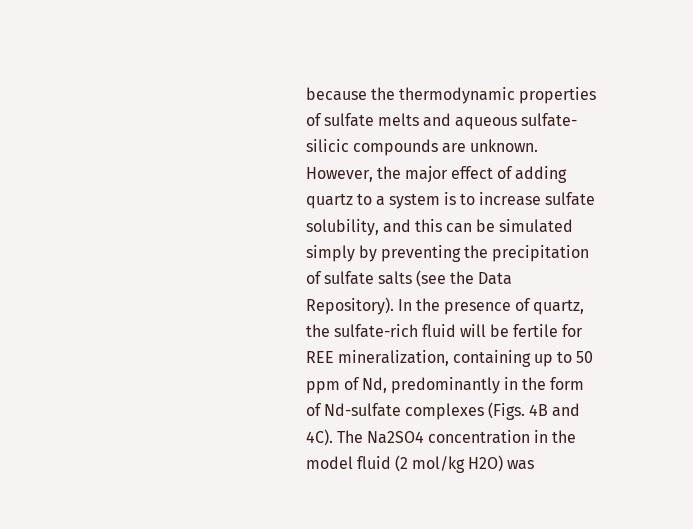because the thermodynamic properties of sulfate melts and aqueous sulfate-silicic compounds are unknown. However, the major effect of adding quartz to a system is to increase sulfate solubility, and this can be simulated simply by preventing the precipitation of sulfate salts (see the Data Repository). In the presence of quartz, the sulfate-rich fluid will be fertile for REE mineralization, containing up to 50 ppm of Nd, predominantly in the form of Nd-sulfate complexes (Figs. 4B and 4C). The Na2SO4 concentration in the model fluid (2 mol/kg H2O) was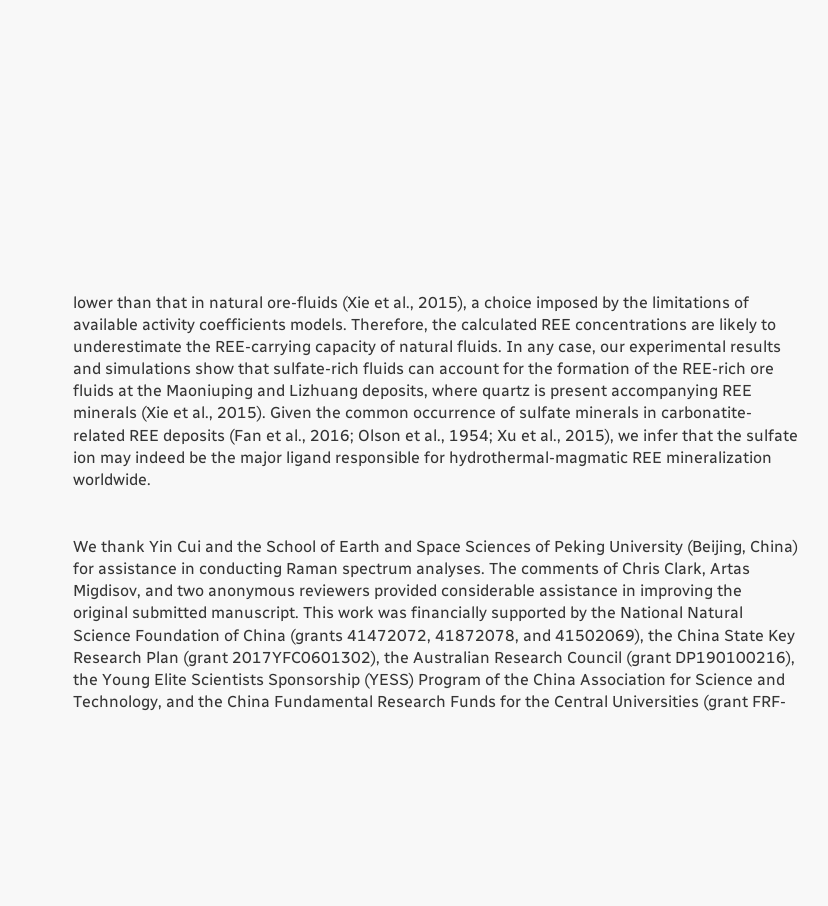lower than that in natural ore-fluids (Xie et al., 2015), a choice imposed by the limitations of available activity coefficients models. Therefore, the calculated REE concentrations are likely to underestimate the REE-carrying capacity of natural fluids. In any case, our experimental results and simulations show that sulfate-rich fluids can account for the formation of the REE-rich ore fluids at the Maoniuping and Lizhuang deposits, where quartz is present accompanying REE minerals (Xie et al., 2015). Given the common occurrence of sulfate minerals in carbonatite-related REE deposits (Fan et al., 2016; Olson et al., 1954; Xu et al., 2015), we infer that the sulfate ion may indeed be the major ligand responsible for hydrothermal-magmatic REE mineralization worldwide.


We thank Yin Cui and the School of Earth and Space Sciences of Peking University (Beijing, China) for assistance in conducting Raman spectrum analyses. The comments of Chris Clark, Artas Migdisov, and two anonymous reviewers provided considerable assistance in improving the original submitted manuscript. This work was financially supported by the National Natural Science Foundation of China (grants 41472072, 41872078, and 41502069), the China State Key Research Plan (grant 2017YFC0601302), the Australian Research Council (grant DP190100216), the Young Elite Scientists Sponsorship (YESS) Program of the China Association for Science and Technology, and the China Fundamental Research Funds for the Central Universities (grant FRF-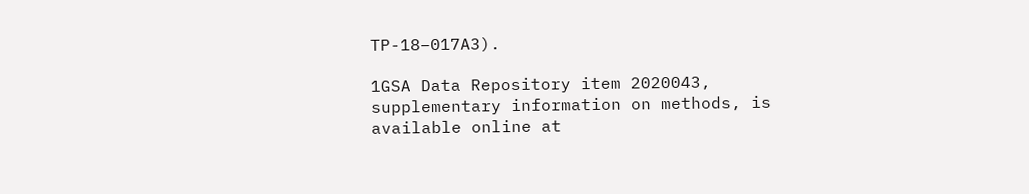TP-18–017A3).

1GSA Data Repository item 2020043, supplementary information on methods, is available online at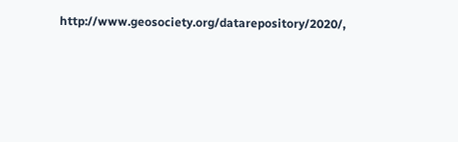http://www.geosociety.org/datarepository/2020/,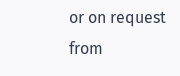or on request from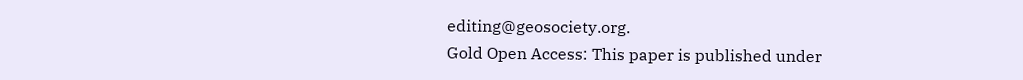editing@geosociety.org.
Gold Open Access: This paper is published under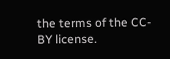the terms of the CC-BY license.